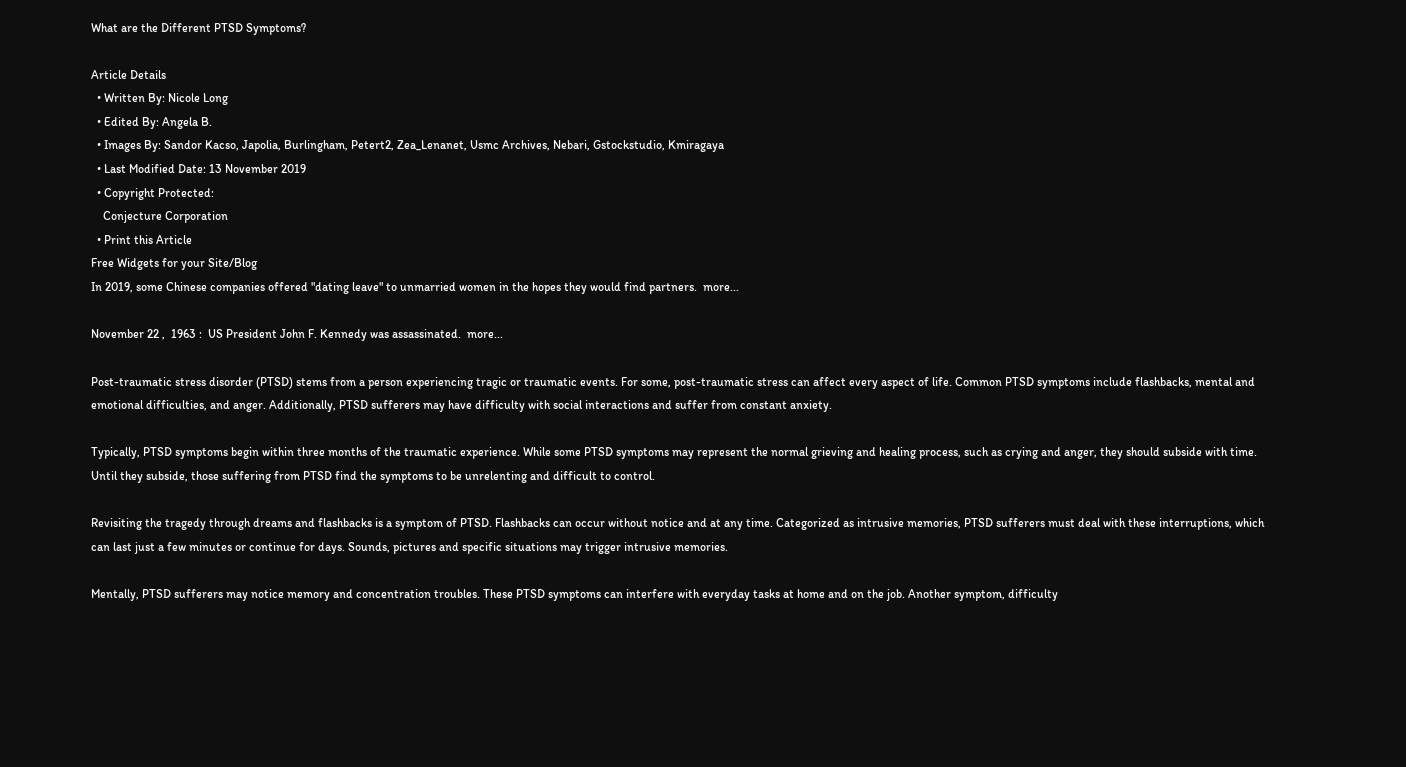What are the Different PTSD Symptoms?

Article Details
  • Written By: Nicole Long
  • Edited By: Angela B.
  • Images By: Sandor Kacso, Japolia, Burlingham, Petert2, Zea_Lenanet, Usmc Archives, Nebari, Gstockstudio, Kmiragaya
  • Last Modified Date: 13 November 2019
  • Copyright Protected:
    Conjecture Corporation
  • Print this Article
Free Widgets for your Site/Blog
In 2019, some Chinese companies offered "dating leave" to unmarried women in the hopes they would find partners.  more...

November 22 ,  1963 :  US President John F. Kennedy was assassinated.  more...

Post-traumatic stress disorder (PTSD) stems from a person experiencing tragic or traumatic events. For some, post-traumatic stress can affect every aspect of life. Common PTSD symptoms include flashbacks, mental and emotional difficulties, and anger. Additionally, PTSD sufferers may have difficulty with social interactions and suffer from constant anxiety.

Typically, PTSD symptoms begin within three months of the traumatic experience. While some PTSD symptoms may represent the normal grieving and healing process, such as crying and anger, they should subside with time. Until they subside, those suffering from PTSD find the symptoms to be unrelenting and difficult to control.

Revisiting the tragedy through dreams and flashbacks is a symptom of PTSD. Flashbacks can occur without notice and at any time. Categorized as intrusive memories, PTSD sufferers must deal with these interruptions, which can last just a few minutes or continue for days. Sounds, pictures and specific situations may trigger intrusive memories.

Mentally, PTSD sufferers may notice memory and concentration troubles. These PTSD symptoms can interfere with everyday tasks at home and on the job. Another symptom, difficulty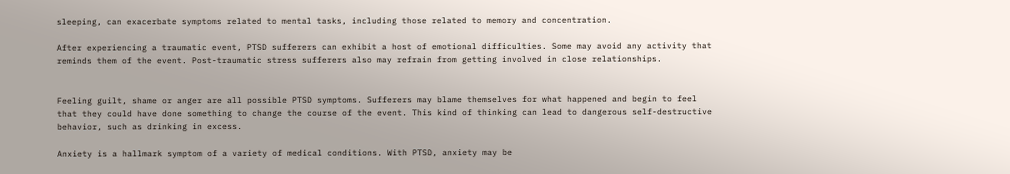sleeping, can exacerbate symptoms related to mental tasks, including those related to memory and concentration.

After experiencing a traumatic event, PTSD sufferers can exhibit a host of emotional difficulties. Some may avoid any activity that reminds them of the event. Post-traumatic stress sufferers also may refrain from getting involved in close relationships.


Feeling guilt, shame or anger are all possible PTSD symptoms. Sufferers may blame themselves for what happened and begin to feel that they could have done something to change the course of the event. This kind of thinking can lead to dangerous self-destructive behavior, such as drinking in excess.

Anxiety is a hallmark symptom of a variety of medical conditions. With PTSD, anxiety may be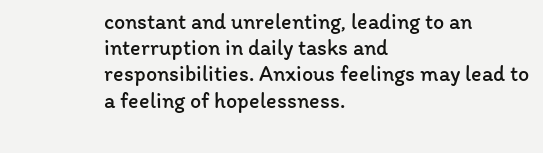constant and unrelenting, leading to an interruption in daily tasks and responsibilities. Anxious feelings may lead to a feeling of hopelessness.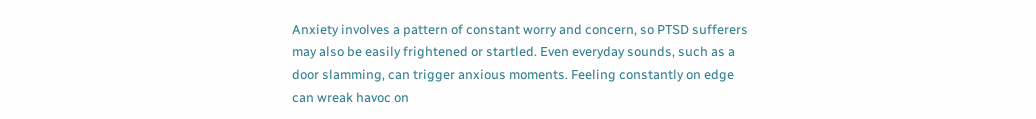Anxiety involves a pattern of constant worry and concern, so PTSD sufferers may also be easily frightened or startled. Even everyday sounds, such as a door slamming, can trigger anxious moments. Feeling constantly on edge can wreak havoc on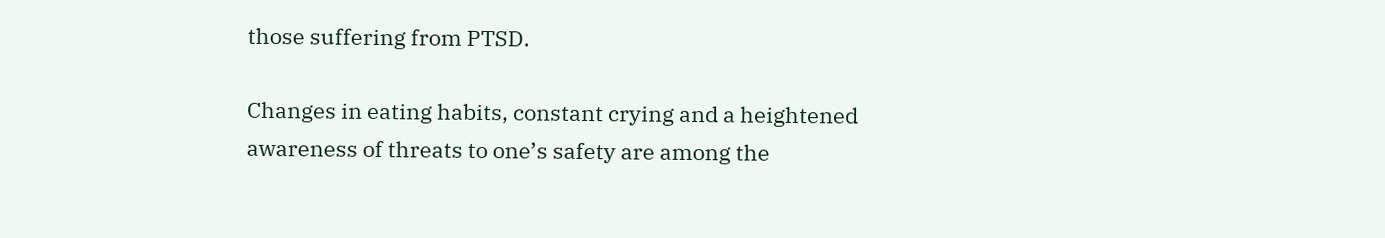those suffering from PTSD.

Changes in eating habits, constant crying and a heightened awareness of threats to one’s safety are among the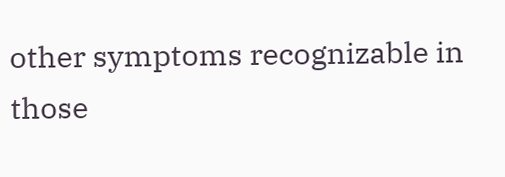other symptoms recognizable in those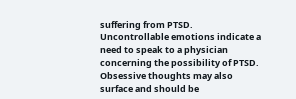suffering from PTSD. Uncontrollable emotions indicate a need to speak to a physician concerning the possibility of PTSD. Obsessive thoughts may also surface and should be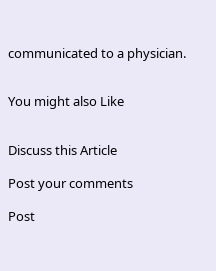communicated to a physician.


You might also Like


Discuss this Article

Post your comments

Post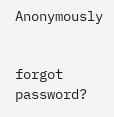Anonymously


forgot password?